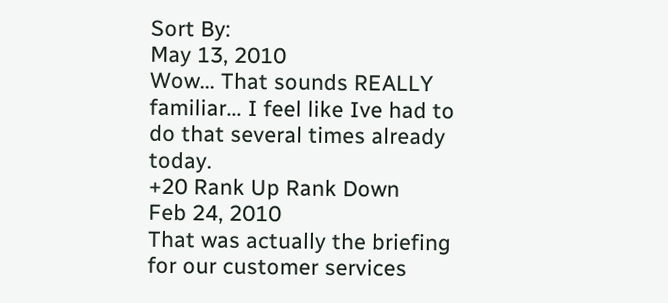Sort By:
May 13, 2010
Wow... That sounds REALLY familiar... I feel like Ive had to do that several times already today.
+20 Rank Up Rank Down
Feb 24, 2010
That was actually the briefing for our customer services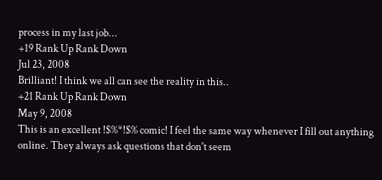process in my last job...
+19 Rank Up Rank Down
Jul 23, 2008
Brilliant! I think we all can see the reality in this..
+21 Rank Up Rank Down
May 9, 2008
This is an excellent !$%*!$% comic! I feel the same way whenever I fill out anything online. They always ask questions that don't seem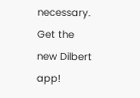necessary.
Get the new Dilbert app!